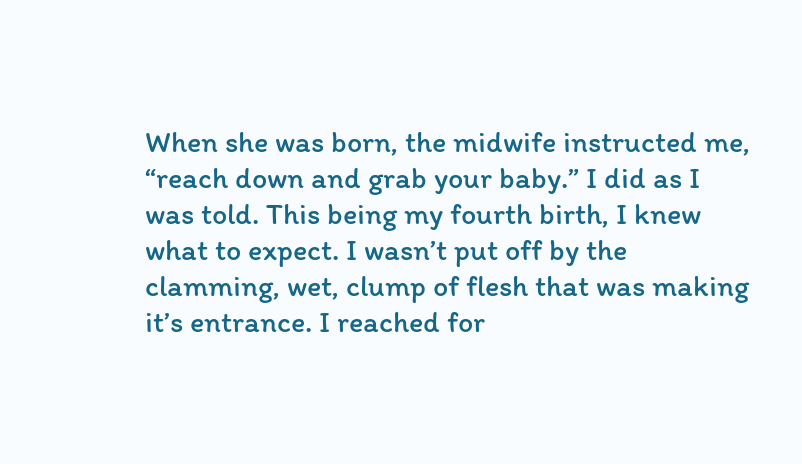When she was born, the midwife instructed me, “reach down and grab your baby.” I did as I was told. This being my fourth birth, I knew what to expect. I wasn’t put off by the clamming, wet, clump of flesh that was making it’s entrance. I reached for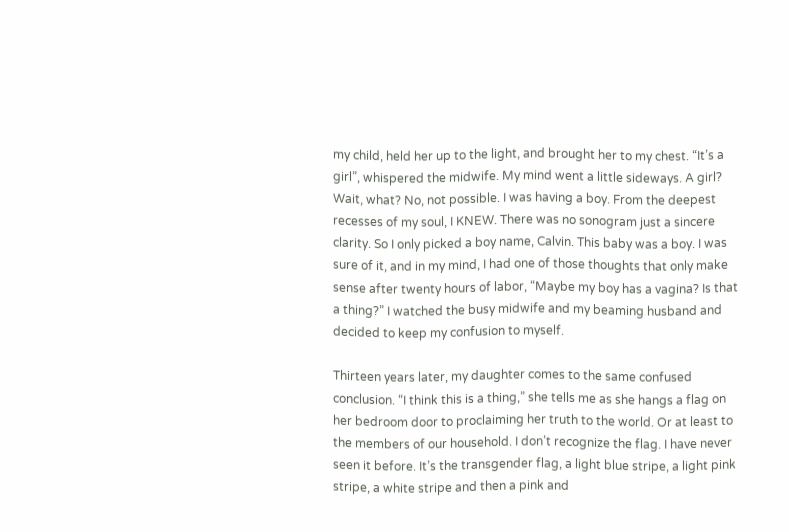my child, held her up to the light, and brought her to my chest. “It’s a girl”, whispered the midwife. My mind went a little sideways. A girl? Wait, what? No, not possible. I was having a boy. From the deepest recesses of my soul, I KNEW. There was no sonogram just a sincere clarity. So I only picked a boy name, Calvin. This baby was a boy. I was sure of it, and in my mind, I had one of those thoughts that only make sense after twenty hours of labor, “Maybe my boy has a vagina? Is that a thing?” I watched the busy midwife and my beaming husband and decided to keep my confusion to myself.

Thirteen years later, my daughter comes to the same confused conclusion. “I think this is a thing,” she tells me as she hangs a flag on her bedroom door to proclaiming her truth to the world. Or at least to the members of our household. I don’t recognize the flag. I have never seen it before. It’s the transgender flag, a light blue stripe, a light pink stripe, a white stripe and then a pink and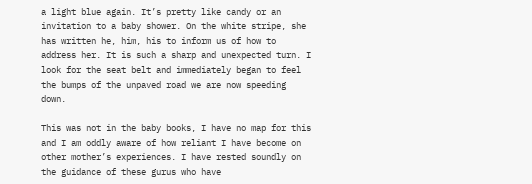a light blue again. It’s pretty like candy or an invitation to a baby shower. On the white stripe, she has written he, him, his to inform us of how to address her. It is such a sharp and unexpected turn. I look for the seat belt and immediately began to feel the bumps of the unpaved road we are now speeding down.

This was not in the baby books, I have no map for this and I am oddly aware of how reliant I have become on other mother’s experiences. I have rested soundly on the guidance of these gurus who have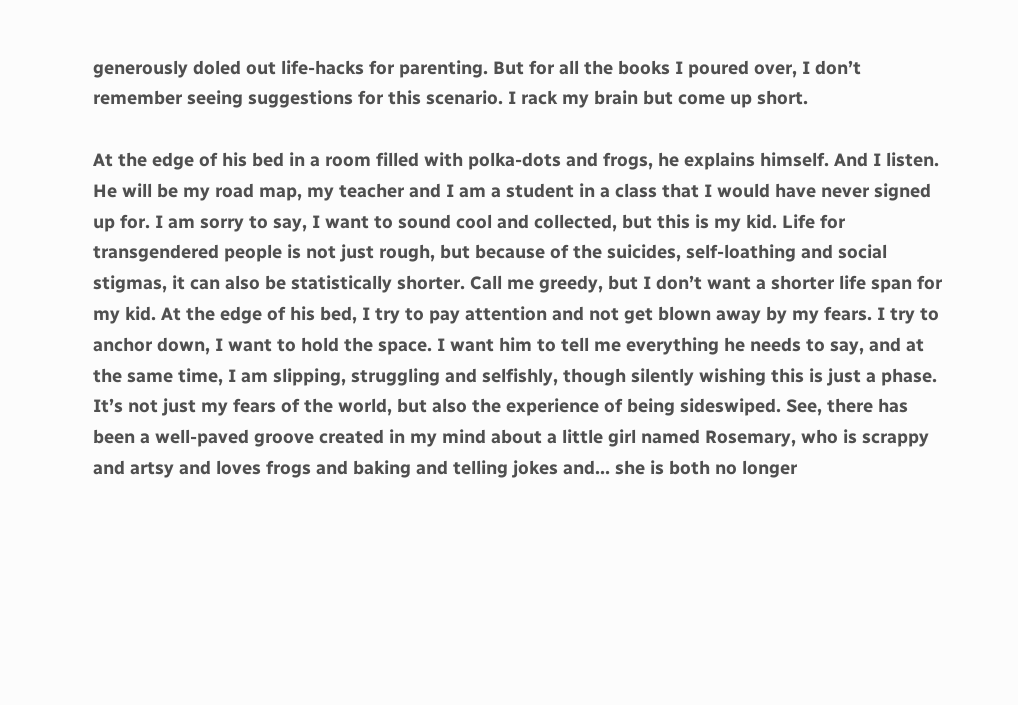generously doled out life-hacks for parenting. But for all the books I poured over, I don’t remember seeing suggestions for this scenario. I rack my brain but come up short.

At the edge of his bed in a room filled with polka-dots and frogs, he explains himself. And I listen. He will be my road map, my teacher and I am a student in a class that I would have never signed up for. I am sorry to say, I want to sound cool and collected, but this is my kid. Life for transgendered people is not just rough, but because of the suicides, self-loathing and social stigmas, it can also be statistically shorter. Call me greedy, but I don’t want a shorter life span for my kid. At the edge of his bed, I try to pay attention and not get blown away by my fears. I try to anchor down, I want to hold the space. I want him to tell me everything he needs to say, and at the same time, I am slipping, struggling and selfishly, though silently wishing this is just a phase. It’s not just my fears of the world, but also the experience of being sideswiped. See, there has been a well-paved groove created in my mind about a little girl named Rosemary, who is scrappy and artsy and loves frogs and baking and telling jokes and… she is both no longer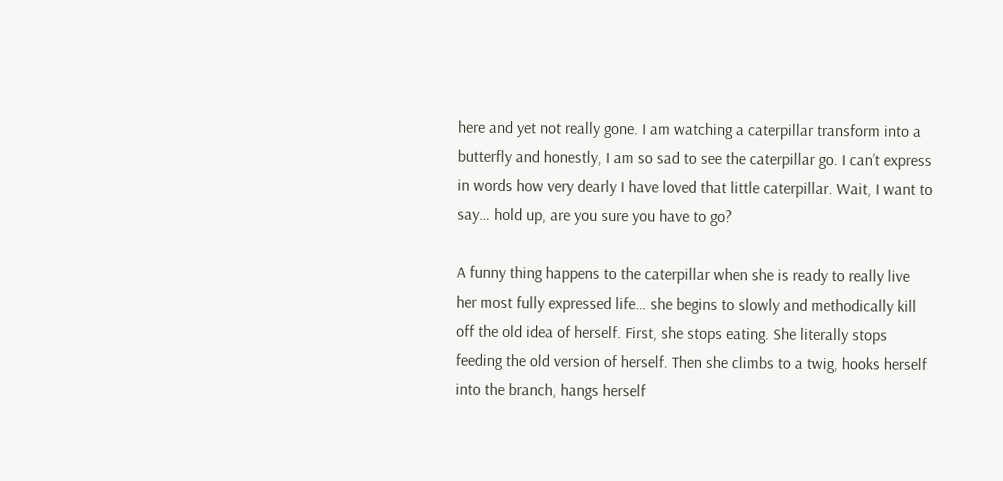here and yet not really gone. I am watching a caterpillar transform into a butterfly and honestly, I am so sad to see the caterpillar go. I can’t express in words how very dearly I have loved that little caterpillar. Wait, I want to say… hold up, are you sure you have to go?

A funny thing happens to the caterpillar when she is ready to really live her most fully expressed life… she begins to slowly and methodically kill off the old idea of herself. First, she stops eating. She literally stops feeding the old version of herself. Then she climbs to a twig, hooks herself into the branch, hangs herself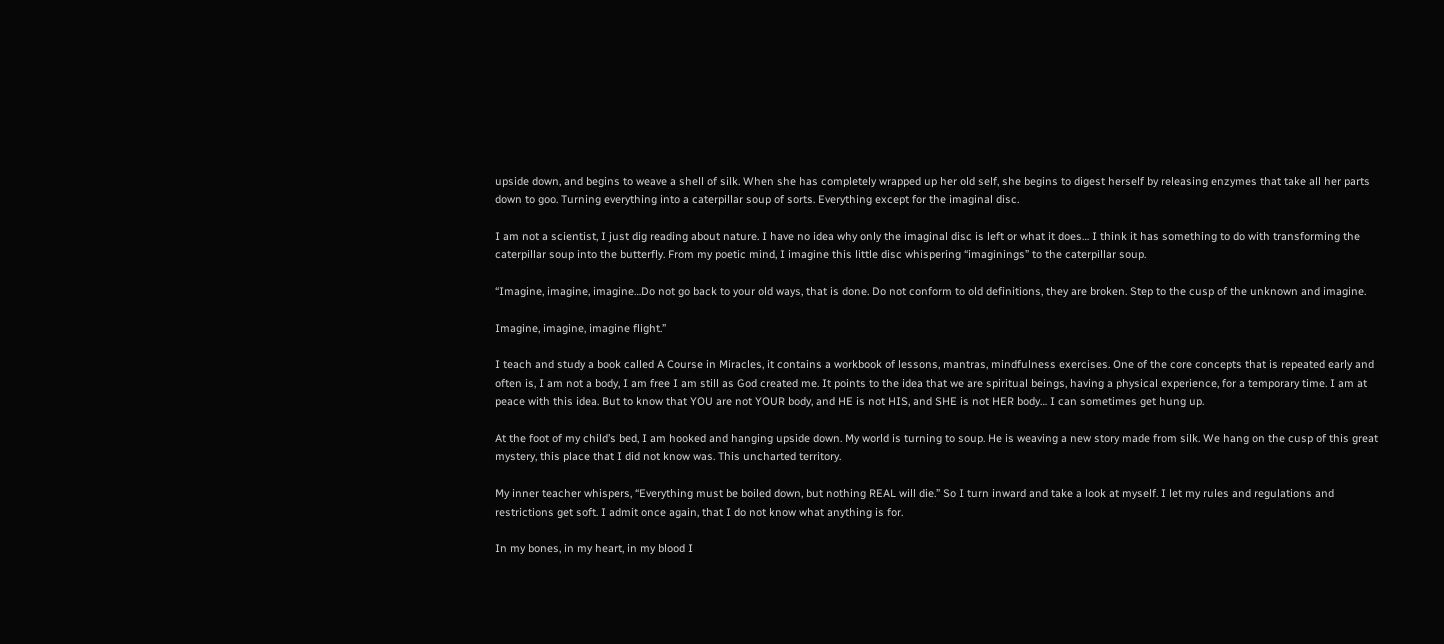upside down, and begins to weave a shell of silk. When she has completely wrapped up her old self, she begins to digest herself by releasing enzymes that take all her parts down to goo. Turning everything into a caterpillar soup of sorts. Everything except for the imaginal disc.

I am not a scientist, I just dig reading about nature. I have no idea why only the imaginal disc is left or what it does… I think it has something to do with transforming the caterpillar soup into the butterfly. From my poetic mind, I imagine this little disc whispering “imaginings” to the caterpillar soup.

“Imagine, imagine, imagine…Do not go back to your old ways, that is done. Do not conform to old definitions, they are broken. Step to the cusp of the unknown and imagine.

Imagine, imagine, imagine flight.”

I teach and study a book called A Course in Miracles, it contains a workbook of lessons, mantras, mindfulness exercises. One of the core concepts that is repeated early and often is, I am not a body, I am free I am still as God created me. It points to the idea that we are spiritual beings, having a physical experience, for a temporary time. I am at peace with this idea. But to know that YOU are not YOUR body, and HE is not HIS, and SHE is not HER body… I can sometimes get hung up.

At the foot of my child’s bed, I am hooked and hanging upside down. My world is turning to soup. He is weaving a new story made from silk. We hang on the cusp of this great mystery, this place that I did not know was. This uncharted territory.

My inner teacher whispers, “Everything must be boiled down, but nothing REAL will die.” So I turn inward and take a look at myself. I let my rules and regulations and restrictions get soft. I admit once again, that I do not know what anything is for.

In my bones, in my heart, in my blood I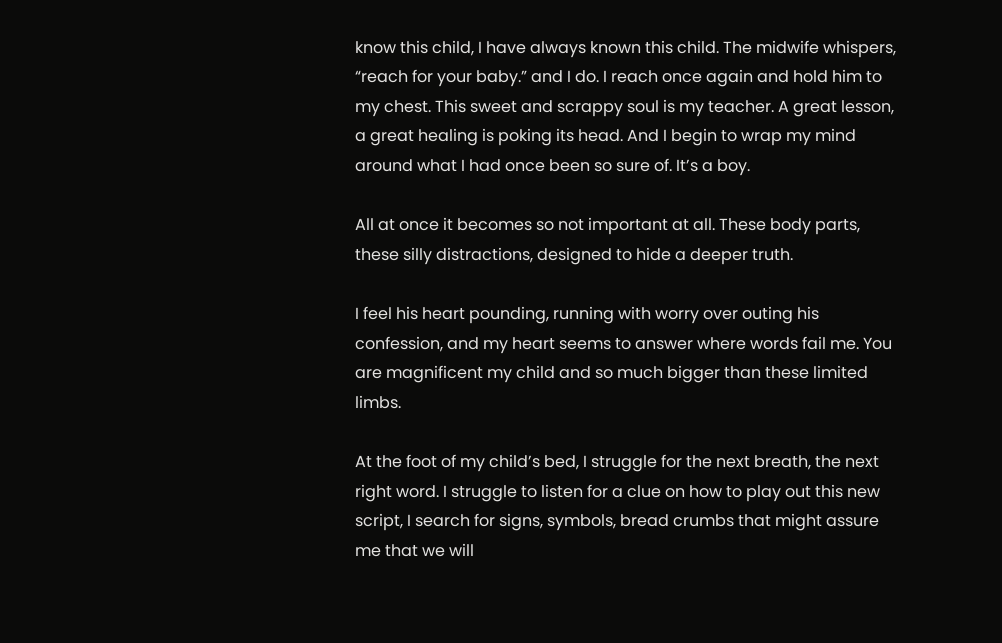know this child, I have always known this child. The midwife whispers, “reach for your baby.” and I do. I reach once again and hold him to my chest. This sweet and scrappy soul is my teacher. A great lesson, a great healing is poking its head. And I begin to wrap my mind around what I had once been so sure of. It’s a boy.

All at once it becomes so not important at all. These body parts, these silly distractions, designed to hide a deeper truth.

I feel his heart pounding, running with worry over outing his confession, and my heart seems to answer where words fail me. You are magnificent my child and so much bigger than these limited limbs.

At the foot of my child’s bed, I struggle for the next breath, the next right word. I struggle to listen for a clue on how to play out this new script, I search for signs, symbols, bread crumbs that might assure me that we will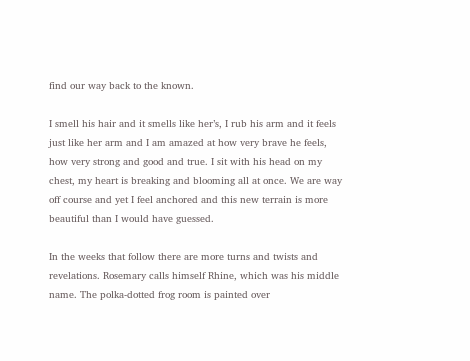find our way back to the known.

I smell his hair and it smells like her’s, I rub his arm and it feels just like her arm and I am amazed at how very brave he feels, how very strong and good and true. I sit with his head on my chest, my heart is breaking and blooming all at once. We are way off course and yet I feel anchored and this new terrain is more beautiful than I would have guessed.

In the weeks that follow there are more turns and twists and revelations. Rosemary calls himself Rhine, which was his middle name. The polka-dotted frog room is painted over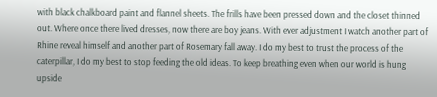with black chalkboard paint and flannel sheets. The frills have been pressed down and the closet thinned out. Where once there lived dresses, now there are boy jeans. With ever adjustment I watch another part of Rhine reveal himself and another part of Rosemary fall away. I do my best to trust the process of the caterpillar, I do my best to stop feeding the old ideas. To keep breathing even when our world is hung upside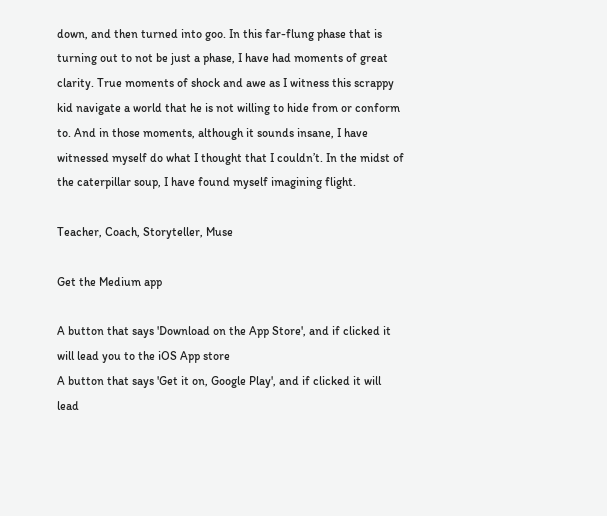down, and then turned into goo. In this far-flung phase that is turning out to not be just a phase, I have had moments of great clarity. True moments of shock and awe as I witness this scrappy kid navigate a world that he is not willing to hide from or conform to. And in those moments, although it sounds insane, I have witnessed myself do what I thought that I couldn’t. In the midst of the caterpillar soup, I have found myself imagining flight.

Teacher, Coach, Storyteller, Muse

Get the Medium app

A button that says 'Download on the App Store', and if clicked it will lead you to the iOS App store
A button that says 'Get it on, Google Play', and if clicked it will lead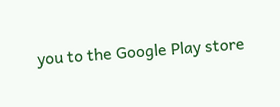you to the Google Play store